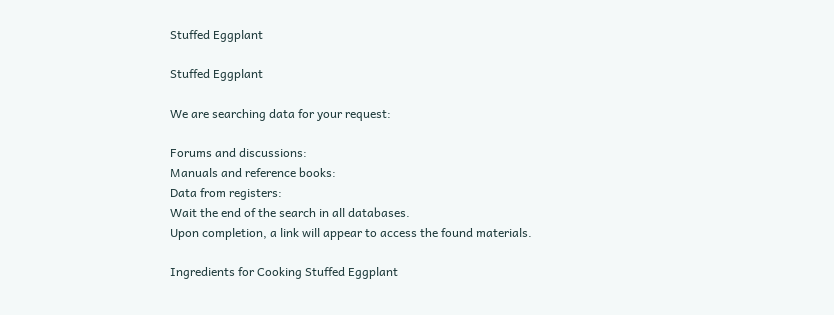Stuffed Eggplant

Stuffed Eggplant

We are searching data for your request:

Forums and discussions:
Manuals and reference books:
Data from registers:
Wait the end of the search in all databases.
Upon completion, a link will appear to access the found materials.

Ingredients for Cooking Stuffed Eggplant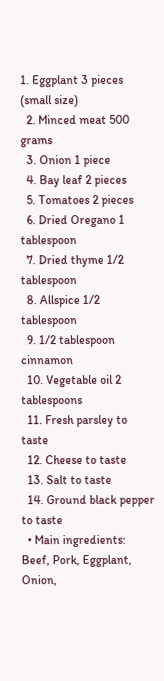1. Eggplant 3 pieces (small size)
  2. Minced meat 500 grams
  3. Onion 1 piece
  4. Bay leaf 2 pieces
  5. Tomatoes 2 pieces
  6. Dried Oregano 1 tablespoon
  7. Dried thyme 1/2 tablespoon
  8. Allspice 1/2 tablespoon
  9. 1/2 tablespoon cinnamon
  10. Vegetable oil 2 tablespoons
  11. Fresh parsley to taste
  12. Cheese to taste
  13. Salt to taste
  14. Ground black pepper to taste
  • Main ingredients: Beef, Pork, Eggplant, Onion,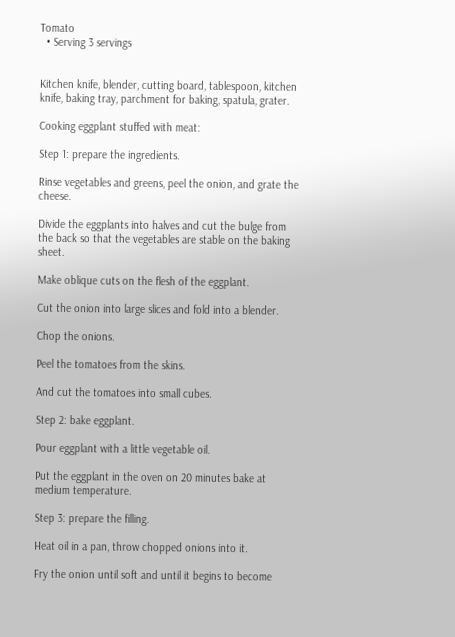Tomato
  • Serving 3 servings


Kitchen knife, blender, cutting board, tablespoon, kitchen knife, baking tray, parchment for baking, spatula, grater.

Cooking eggplant stuffed with meat:

Step 1: prepare the ingredients.

Rinse vegetables and greens, peel the onion, and grate the cheese.

Divide the eggplants into halves and cut the bulge from the back so that the vegetables are stable on the baking sheet.

Make oblique cuts on the flesh of the eggplant.

Cut the onion into large slices and fold into a blender.

Chop the onions.

Peel the tomatoes from the skins.

And cut the tomatoes into small cubes.

Step 2: bake eggplant.

Pour eggplant with a little vegetable oil.

Put the eggplant in the oven on 20 minutes bake at medium temperature.

Step 3: prepare the filling.

Heat oil in a pan, throw chopped onions into it.

Fry the onion until soft and until it begins to become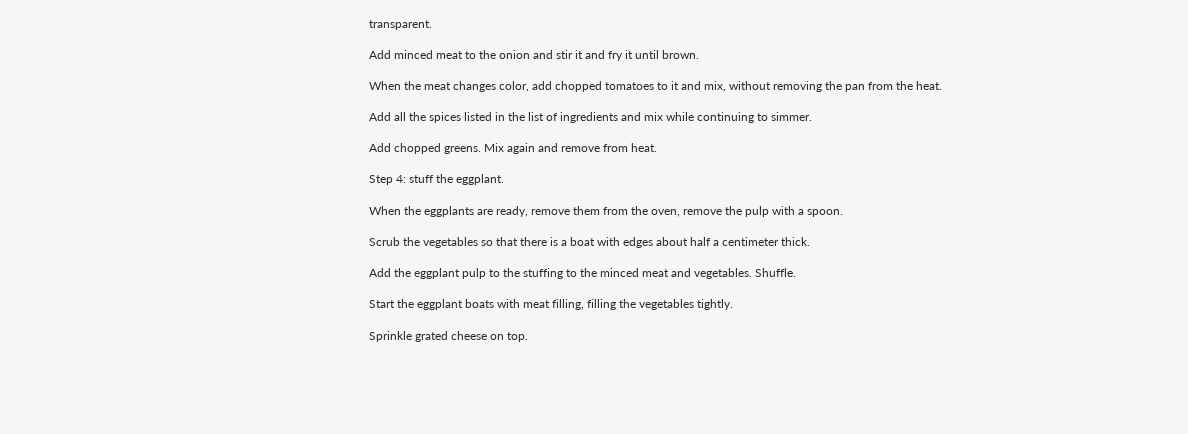transparent.

Add minced meat to the onion and stir it and fry it until brown.

When the meat changes color, add chopped tomatoes to it and mix, without removing the pan from the heat.

Add all the spices listed in the list of ingredients and mix while continuing to simmer.

Add chopped greens. Mix again and remove from heat.

Step 4: stuff the eggplant.

When the eggplants are ready, remove them from the oven, remove the pulp with a spoon.

Scrub the vegetables so that there is a boat with edges about half a centimeter thick.

Add the eggplant pulp to the stuffing to the minced meat and vegetables. Shuffle.

Start the eggplant boats with meat filling, filling the vegetables tightly.

Sprinkle grated cheese on top.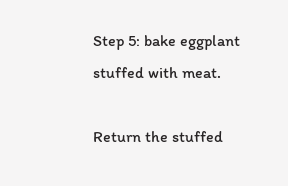Step 5: bake eggplant stuffed with meat.

Return the stuffed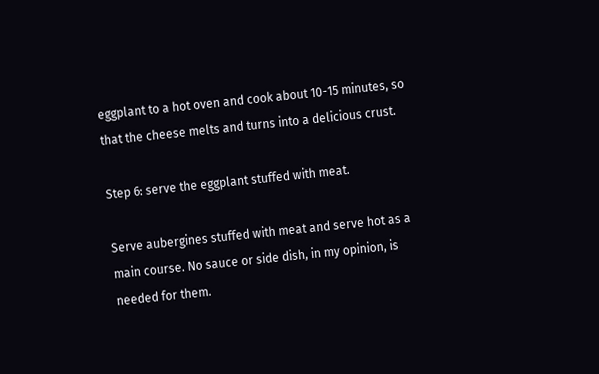eggplant to a hot oven and cook about 10-15 minutes, so that the cheese melts and turns into a delicious crust.

Step 6: serve the eggplant stuffed with meat.

Serve aubergines stuffed with meat and serve hot as a main course. No sauce or side dish, in my opinion, is needed for them.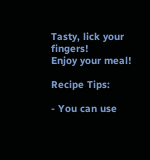Tasty, lick your fingers!
Enjoy your meal!

Recipe Tips:

- You can use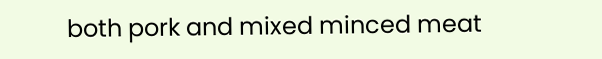both pork and mixed minced meat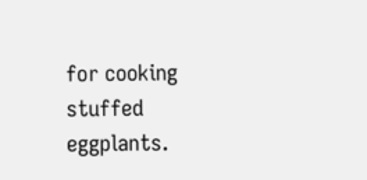for cooking stuffed eggplants.